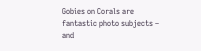Gobies on Corals are fantastic photo subjects – and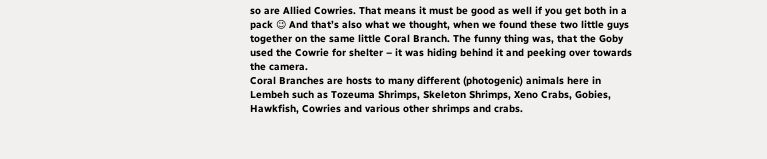so are Allied Cowries. That means it must be good as well if you get both in a pack 😉 And that’s also what we thought, when we found these two little guys together on the same little Coral Branch. The funny thing was, that the Goby used the Cowrie for shelter – it was hiding behind it and peeking over towards the camera.
Coral Branches are hosts to many different (photogenic) animals here in Lembeh such as Tozeuma Shrimps, Skeleton Shrimps, Xeno Crabs, Gobies, Hawkfish, Cowries and various other shrimps and crabs.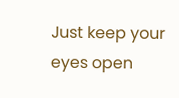Just keep your eyes open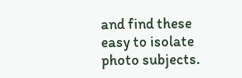and find these easy to isolate photo subjects.